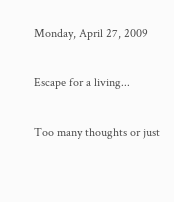Monday, April 27, 2009

Escape for a living...

Too many thoughts or just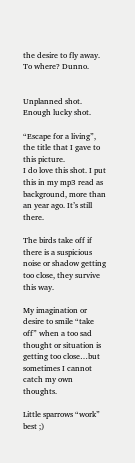the desire to fly away. To where? Dunno.


Unplanned shot. Enough lucky shot.

“Escape for a living”, the title that I gave to this picture.
I do love this shot. I put this in my mp3 read as background, more than an year ago. It’s still there.

The birds take off if there is a suspicious noise or shadow getting too close, they survive this way.

My imagination or desire to smile “take off” when a too sad thought or situation is getting too close…but sometimes I cannot catch my own thoughts.

Little sparrows “work” best ;)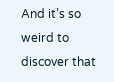And it’s so weird to discover that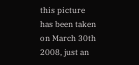this picture has been taken on March 30th 2008, just an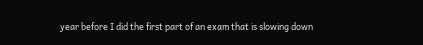year before I did the first part of an exam that is slowing down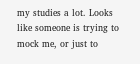my studies a lot. Looks like someone is trying to mock me, or just to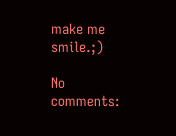make me smile.;)

No comments: